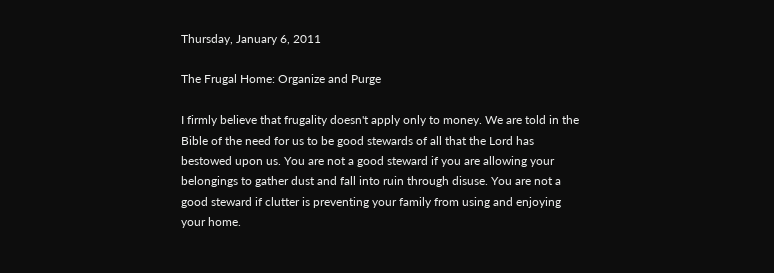Thursday, January 6, 2011

The Frugal Home: Organize and Purge

I firmly believe that frugality doesn't apply only to money. We are told in the Bible of the need for us to be good stewards of all that the Lord has bestowed upon us. You are not a good steward if you are allowing your belongings to gather dust and fall into ruin through disuse. You are not a good steward if clutter is preventing your family from using and enjoying your home.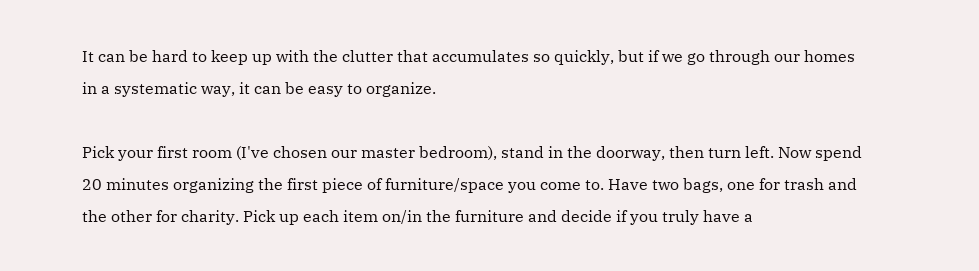It can be hard to keep up with the clutter that accumulates so quickly, but if we go through our homes in a systematic way, it can be easy to organize.

Pick your first room (I've chosen our master bedroom), stand in the doorway, then turn left. Now spend 20 minutes organizing the first piece of furniture/space you come to. Have two bags, one for trash and the other for charity. Pick up each item on/in the furniture and decide if you truly have a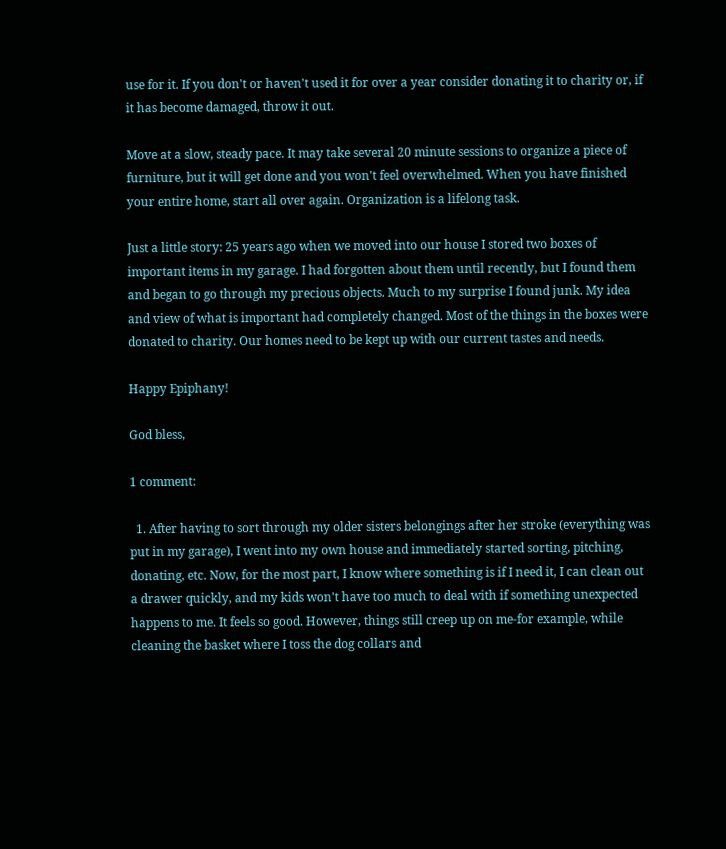use for it. If you don't or haven't used it for over a year consider donating it to charity or, if it has become damaged, throw it out.

Move at a slow, steady pace. It may take several 20 minute sessions to organize a piece of furniture, but it will get done and you won't feel overwhelmed. When you have finished your entire home, start all over again. Organization is a lifelong task.

Just a little story: 25 years ago when we moved into our house I stored two boxes of important items in my garage. I had forgotten about them until recently, but I found them and began to go through my precious objects. Much to my surprise I found junk. My idea and view of what is important had completely changed. Most of the things in the boxes were donated to charity. Our homes need to be kept up with our current tastes and needs.

Happy Epiphany!

God bless,

1 comment:

  1. After having to sort through my older sisters belongings after her stroke (everything was put in my garage), I went into my own house and immediately started sorting, pitching, donating, etc. Now, for the most part, I know where something is if I need it, I can clean out a drawer quickly, and my kids won't have too much to deal with if something unexpected happens to me. It feels so good. However, things still creep up on me-for example, while cleaning the basket where I toss the dog collars and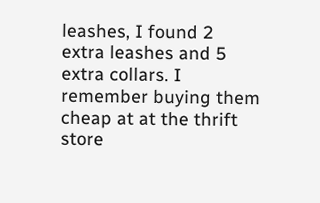leashes, I found 2 extra leashes and 5 extra collars. I remember buying them cheap at at the thrift store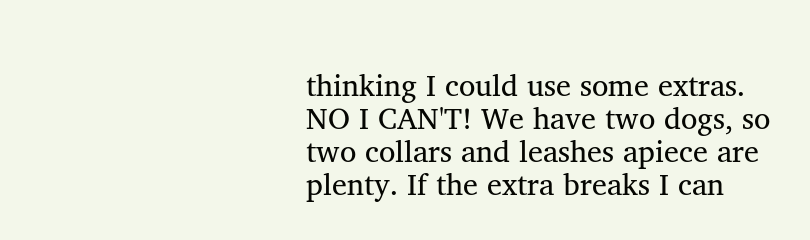thinking I could use some extras. NO I CAN'T! We have two dogs, so two collars and leashes apiece are plenty. If the extra breaks I can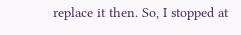replace it then. So, I stopped at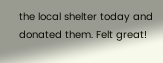the local shelter today and donated them. Felt great!